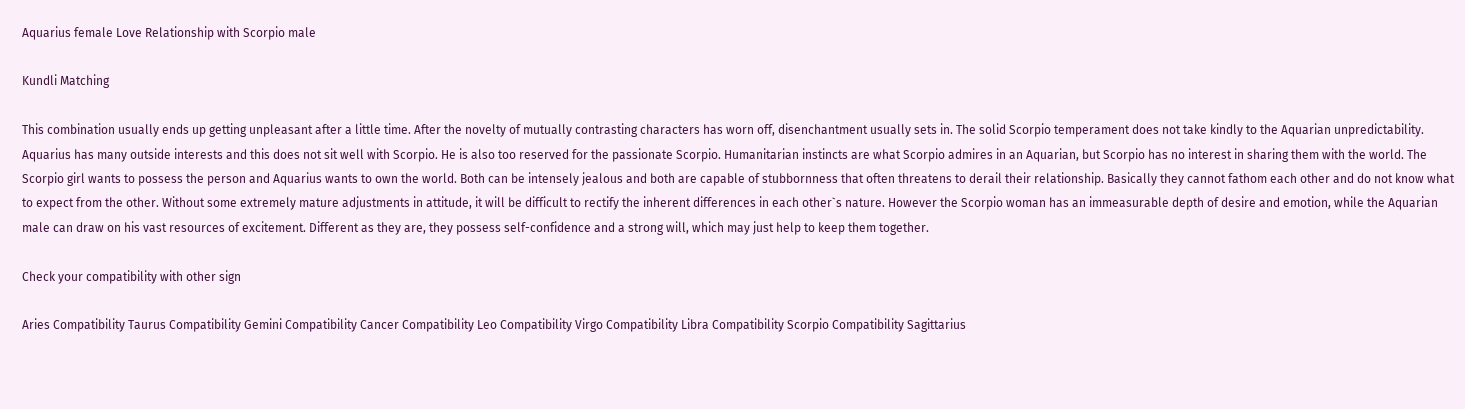Aquarius female Love Relationship with Scorpio male

Kundli Matching

This combination usually ends up getting unpleasant after a little time. After the novelty of mutually contrasting characters has worn off, disenchantment usually sets in. The solid Scorpio temperament does not take kindly to the Aquarian unpredictability. Aquarius has many outside interests and this does not sit well with Scorpio. He is also too reserved for the passionate Scorpio. Humanitarian instincts are what Scorpio admires in an Aquarian, but Scorpio has no interest in sharing them with the world. The Scorpio girl wants to possess the person and Aquarius wants to own the world. Both can be intensely jealous and both are capable of stubbornness that often threatens to derail their relationship. Basically they cannot fathom each other and do not know what to expect from the other. Without some extremely mature adjustments in attitude, it will be difficult to rectify the inherent differences in each other`s nature. However the Scorpio woman has an immeasurable depth of desire and emotion, while the Aquarian male can draw on his vast resources of excitement. Different as they are, they possess self-confidence and a strong will, which may just help to keep them together.

Check your compatibility with other sign

Aries Compatibility Taurus Compatibility Gemini Compatibility Cancer Compatibility Leo Compatibility Virgo Compatibility Libra Compatibility Scorpio Compatibility Sagittarius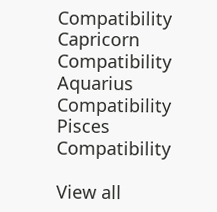Compatibility Capricorn Compatibility Aquarius Compatibility Pisces Compatibility

View all